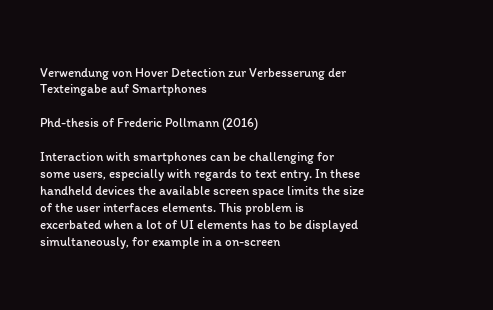Verwendung von Hover Detection zur Verbesserung der Texteingabe auf Smartphones

Phd-thesis of Frederic Pollmann (2016)

Interaction with smartphones can be challenging for some users, especially with regards to text entry. In these handheld devices the available screen space limits the size of the user interfaces elements. This problem is excerbated when a lot of UI elements has to be displayed simultaneously, for example in a on-screen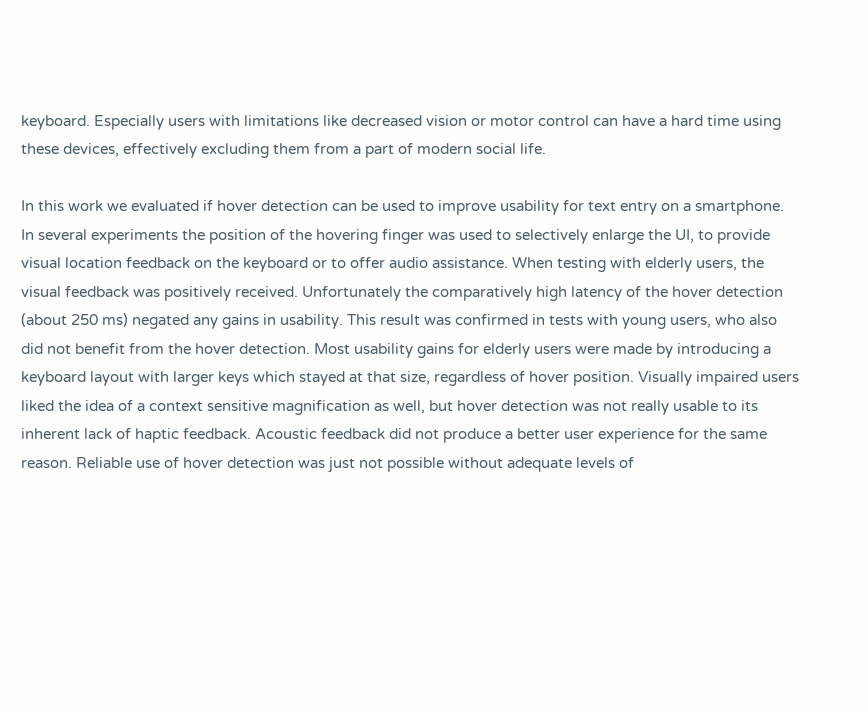keyboard. Especially users with limitations like decreased vision or motor control can have a hard time using these devices, effectively excluding them from a part of modern social life.

In this work we evaluated if hover detection can be used to improve usability for text entry on a smartphone. In several experiments the position of the hovering finger was used to selectively enlarge the UI, to provide visual location feedback on the keyboard or to offer audio assistance. When testing with elderly users, the visual feedback was positively received. Unfortunately the comparatively high latency of the hover detection (about 250 ms) negated any gains in usability. This result was confirmed in tests with young users, who also did not benefit from the hover detection. Most usability gains for elderly users were made by introducing a keyboard layout with larger keys which stayed at that size, regardless of hover position. Visually impaired users liked the idea of a context sensitive magnification as well, but hover detection was not really usable to its inherent lack of haptic feedback. Acoustic feedback did not produce a better user experience for the same reason. Reliable use of hover detection was just not possible without adequate levels of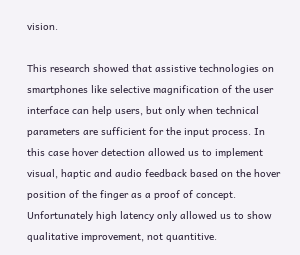vision.

This research showed that assistive technologies on smartphones like selective magnification of the user interface can help users, but only when technical parameters are sufficient for the input process. In this case hover detection allowed us to implement visual, haptic and audio feedback based on the hover position of the finger as a proof of concept. Unfortunately high latency only allowed us to show qualitative improvement, not quantitive.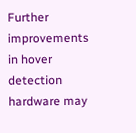Further improvements in hover detection hardware may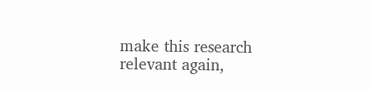make this research relevant again,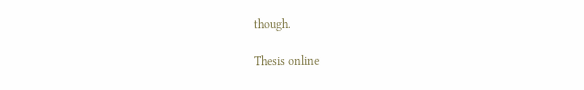though.

Thesis online